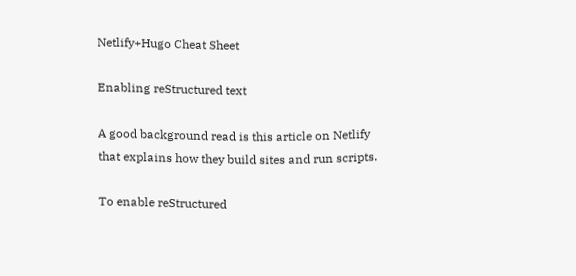Netlify+Hugo Cheat Sheet

Enabling reStructured text

A good background read is this article on Netlify that explains how they build sites and run scripts.

To enable reStructured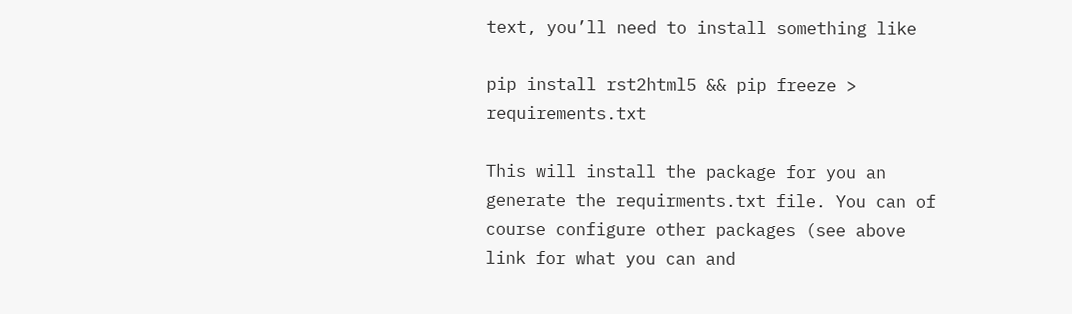text, you’ll need to install something like

pip install rst2html5 && pip freeze > requirements.txt

This will install the package for you an generate the requirments.txt file. You can of course configure other packages (see above link for what you can and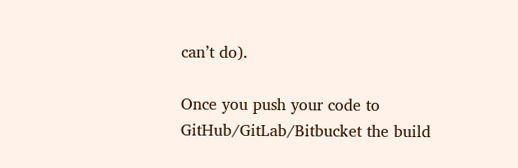can’t do).

Once you push your code to GitHub/GitLab/Bitbucket the build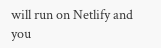will run on Netlify and you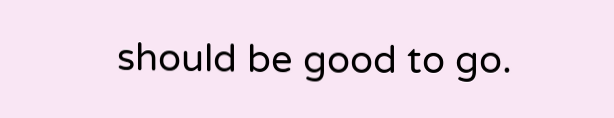should be good to go.